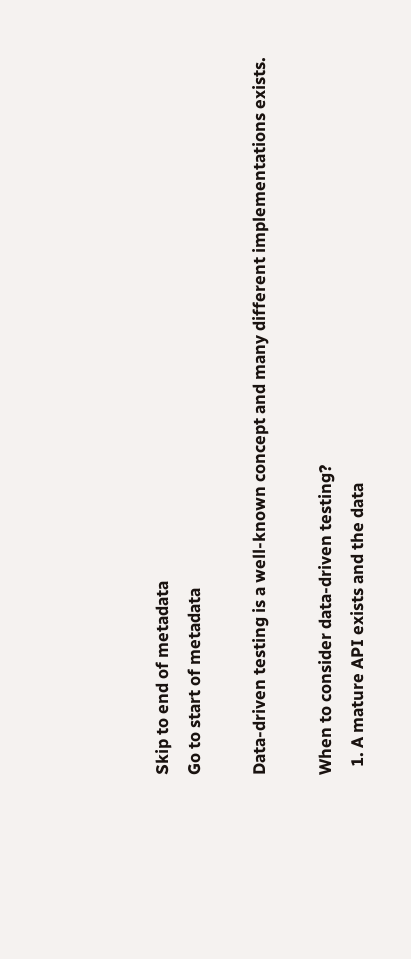Skip to end of metadata
Go to start of metadata

Data-driven testing is a well-known concept and many different implementations exists.

When to consider data-driven testing?
  1. A mature API exists and the data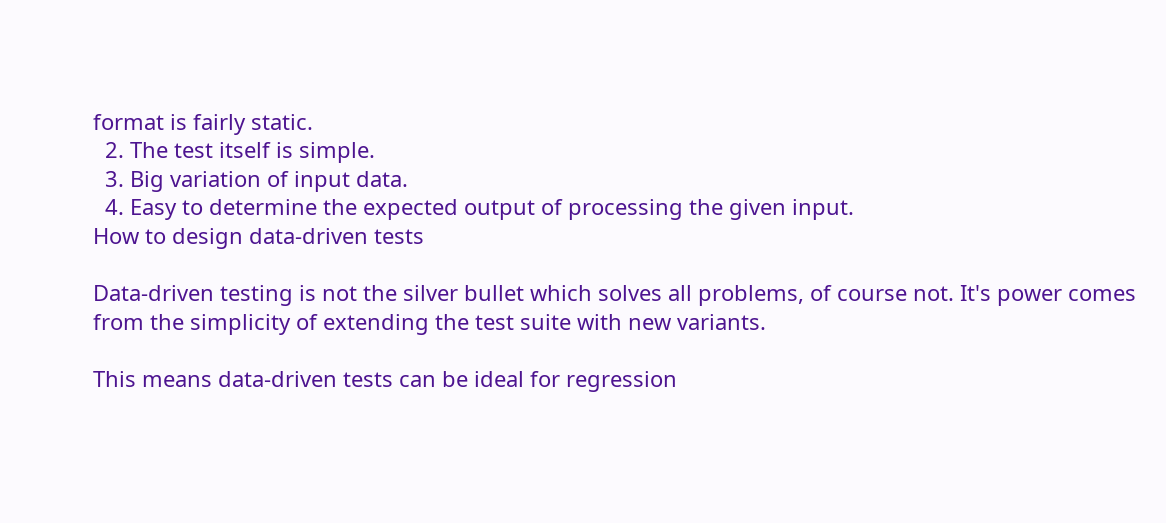format is fairly static.
  2. The test itself is simple.
  3. Big variation of input data.
  4. Easy to determine the expected output of processing the given input.
How to design data-driven tests

Data-driven testing is not the silver bullet which solves all problems, of course not. It's power comes from the simplicity of extending the test suite with new variants.

This means data-driven tests can be ideal for regression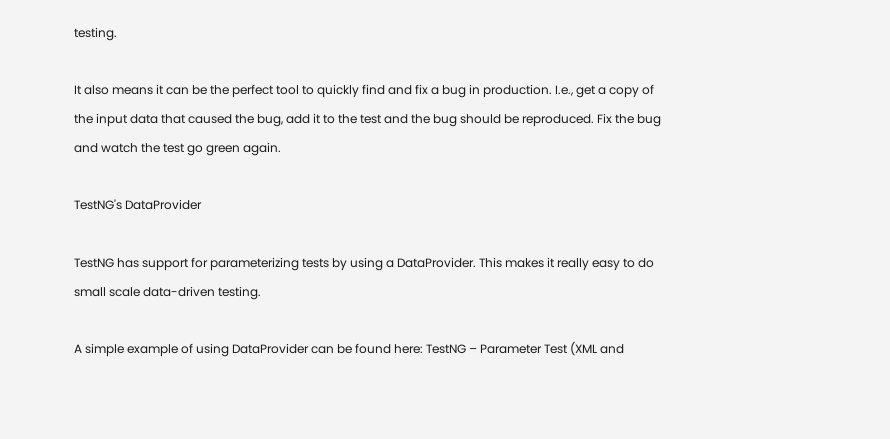testing.

It also means it can be the perfect tool to quickly find and fix a bug in production. I.e., get a copy of the input data that caused the bug, add it to the test and the bug should be reproduced. Fix the bug and watch the test go green again.

TestNG's DataProvider

TestNG has support for parameterizing tests by using a DataProvider. This makes it really easy to do small scale data-driven testing.

A simple example of using DataProvider can be found here: TestNG – Parameter Test (XML and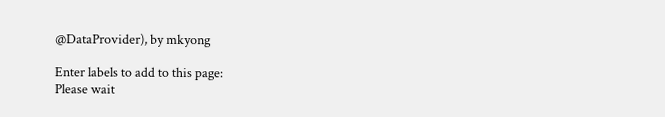@DataProvider), by mkyong

Enter labels to add to this page:
Please wait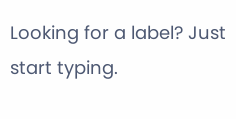Looking for a label? Just start typing.